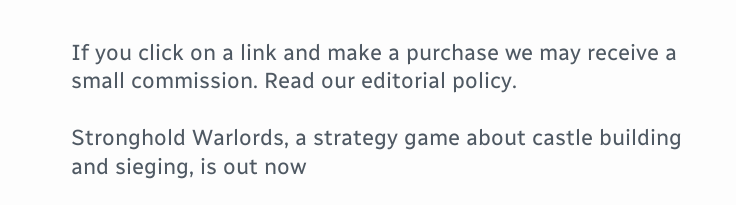If you click on a link and make a purchase we may receive a small commission. Read our editorial policy.

Stronghold Warlords, a strategy game about castle building and sieging, is out now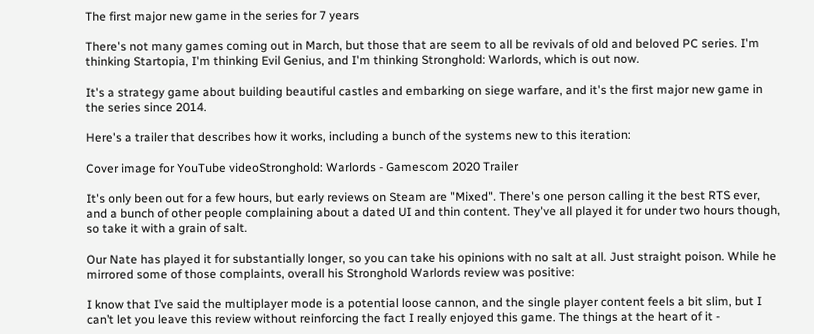The first major new game in the series for 7 years

There's not many games coming out in March, but those that are seem to all be revivals of old and beloved PC series. I'm thinking Startopia, I'm thinking Evil Genius, and I'm thinking Stronghold: Warlords, which is out now.

It's a strategy game about building beautiful castles and embarking on siege warfare, and it's the first major new game in the series since 2014.

Here's a trailer that describes how it works, including a bunch of the systems new to this iteration:

Cover image for YouTube videoStronghold: Warlords - Gamescom 2020 Trailer

It's only been out for a few hours, but early reviews on Steam are "Mixed". There's one person calling it the best RTS ever, and a bunch of other people complaining about a dated UI and thin content. They've all played it for under two hours though, so take it with a grain of salt.

Our Nate has played it for substantially longer, so you can take his opinions with no salt at all. Just straight poison. While he mirrored some of those complaints, overall his Stronghold Warlords review was positive:

I know that I’ve said the multiplayer mode is a potential loose cannon, and the single player content feels a bit slim, but I can’t let you leave this review without reinforcing the fact I really enjoyed this game. The things at the heart of it -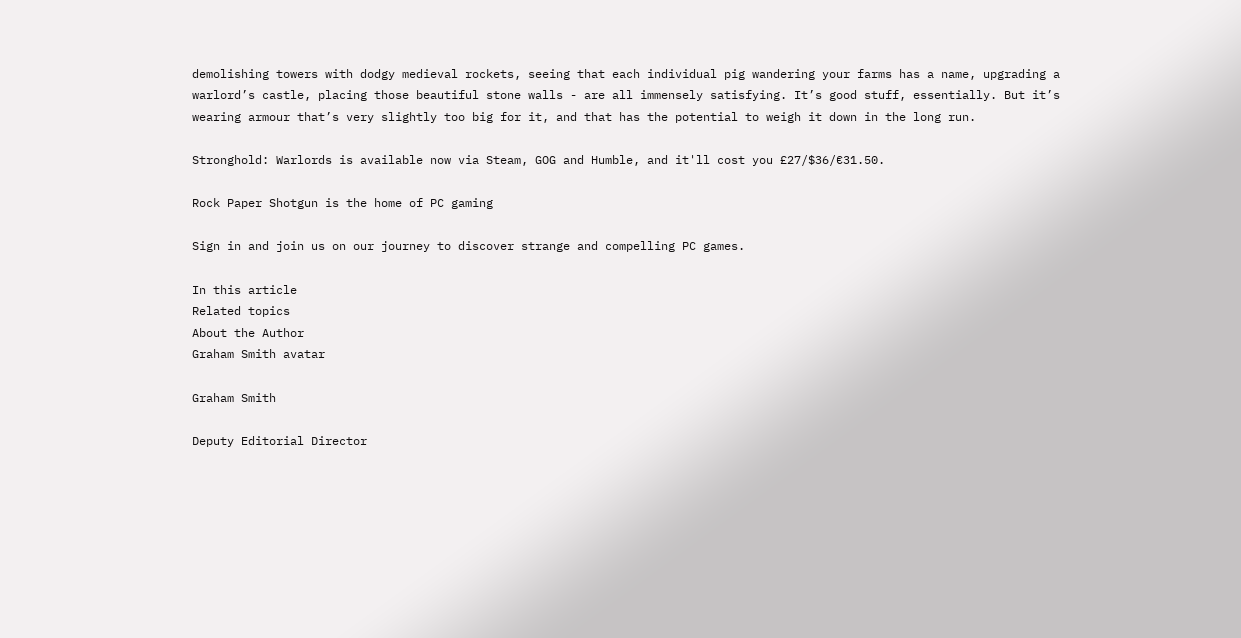demolishing towers with dodgy medieval rockets, seeing that each individual pig wandering your farms has a name, upgrading a warlord’s castle, placing those beautiful stone walls - are all immensely satisfying. It’s good stuff, essentially. But it’s wearing armour that’s very slightly too big for it, and that has the potential to weigh it down in the long run.

Stronghold: Warlords is available now via Steam, GOG and Humble, and it'll cost you £27/$36/€31.50.

Rock Paper Shotgun is the home of PC gaming

Sign in and join us on our journey to discover strange and compelling PC games.

In this article
Related topics
About the Author
Graham Smith avatar

Graham Smith

Deputy Editorial Director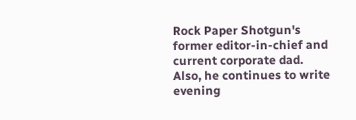Rock Paper Shotgun's former editor-in-chief and current corporate dad. Also, he continues to write evening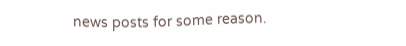news posts for some reason.